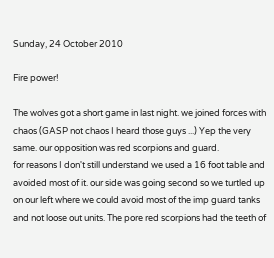Sunday, 24 October 2010

Fire power!

The wolves got a short game in last night. we joined forces with chaos (GASP not chaos I heard those guys ...) Yep the very same. our opposition was red scorpions and guard.
for reasons I don't still understand we used a 16 foot table and avoided most of it. our side was going second so we turtled up on our left where we could avoid most of the imp guard tanks and not loose out units. The pore red scorpions had the teeth of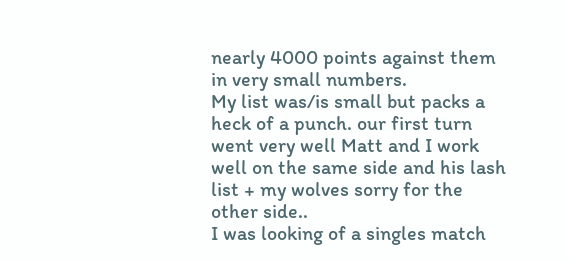nearly 4000 points against them in very small numbers.
My list was/is small but packs a heck of a punch. our first turn went very well Matt and I work well on the same side and his lash list + my wolves sorry for the other side..
I was looking of a singles match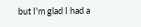but I'm glad I had a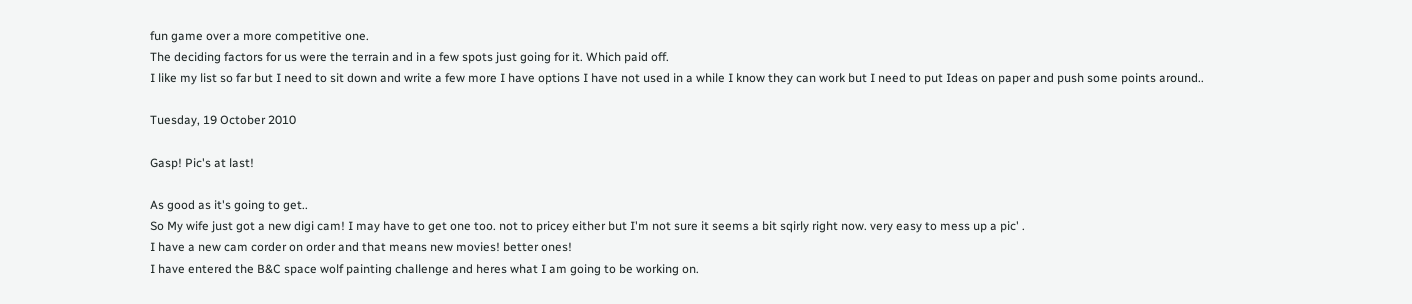fun game over a more competitive one.
The deciding factors for us were the terrain and in a few spots just going for it. Which paid off.
I like my list so far but I need to sit down and write a few more I have options I have not used in a while I know they can work but I need to put Ideas on paper and push some points around..

Tuesday, 19 October 2010

Gasp! Pic's at last!

As good as it's going to get..
So My wife just got a new digi cam! I may have to get one too. not to pricey either but I'm not sure it seems a bit sqirly right now. very easy to mess up a pic' .
I have a new cam corder on order and that means new movies! better ones!
I have entered the B&C space wolf painting challenge and heres what I am going to be working on.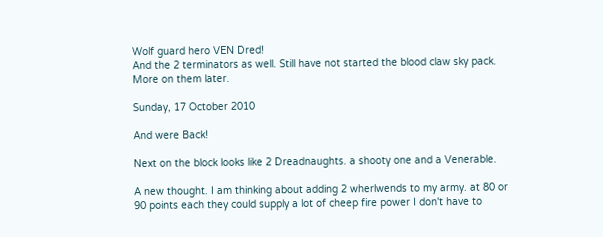Wolf guard hero VEN Dred!
And the 2 terminators as well. Still have not started the blood claw sky pack. More on them later.

Sunday, 17 October 2010

And were Back!

Next on the block looks like 2 Dreadnaughts. a shooty one and a Venerable.

A new thought. I am thinking about adding 2 wherlwends to my army. at 80 or 90 points each they could supply a lot of cheep fire power I don't have to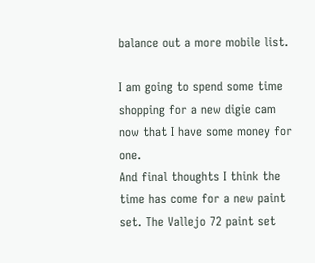balance out a more mobile list.

I am going to spend some time shopping for a new digie cam now that I have some money for one.
And final thoughts I think the time has come for a new paint set. The Vallejo 72 paint set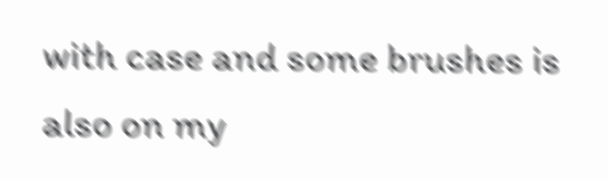with case and some brushes is also on my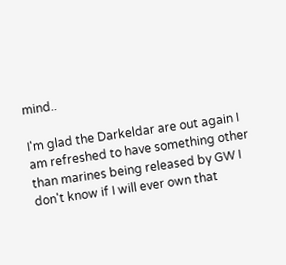mind..

I'm glad the Darkeldar are out again I am refreshed to have something other than marines being released by GW I don't know if I will ever own that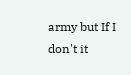army but If I don't it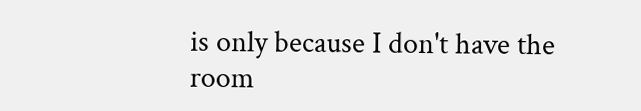is only because I don't have the room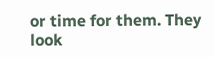or time for them. They look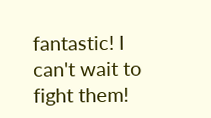fantastic! I can't wait to fight them!